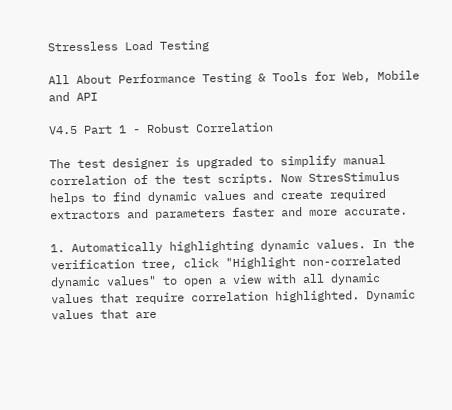Stressless Load Testing

All About Performance Testing & Tools for Web, Mobile and API

V4.5 Part 1 - Robust Correlation

The test designer is upgraded to simplify manual correlation of the test scripts. Now StresStimulus helps to find dynamic values and create required extractors and parameters faster and more accurate.

1. Automatically highlighting dynamic values. In the verification tree, click "Highlight non-correlated dynamic values" to open a view with all dynamic values that require correlation highlighted. Dynamic values that are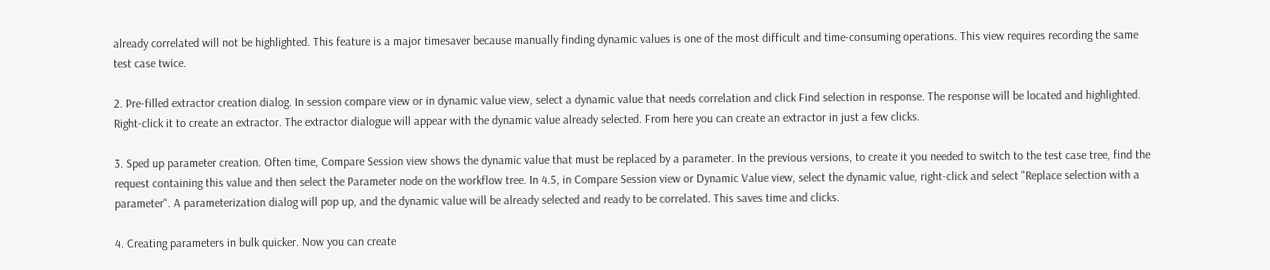already correlated will not be highlighted. This feature is a major timesaver because manually finding dynamic values is one of the most difficult and time-consuming operations. This view requires recording the same test case twice.

2. Pre-filled extractor creation dialog. In session compare view or in dynamic value view, select a dynamic value that needs correlation and click Find selection in response. The response will be located and highlighted. Right-click it to create an extractor. The extractor dialogue will appear with the dynamic value already selected. From here you can create an extractor in just a few clicks.

3. Sped up parameter creation. Often time, Compare Session view shows the dynamic value that must be replaced by a parameter. In the previous versions, to create it you needed to switch to the test case tree, find the request containing this value and then select the Parameter node on the workflow tree. In 4.5, in Compare Session view or Dynamic Value view, select the dynamic value, right-click and select "Replace selection with a parameter". A parameterization dialog will pop up, and the dynamic value will be already selected and ready to be correlated. This saves time and clicks.

4. Creating parameters in bulk quicker. Now you can create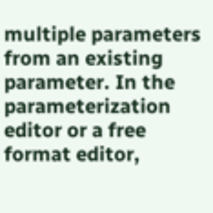multiple parameters from an existing parameter. In the parameterization editor or a free format editor,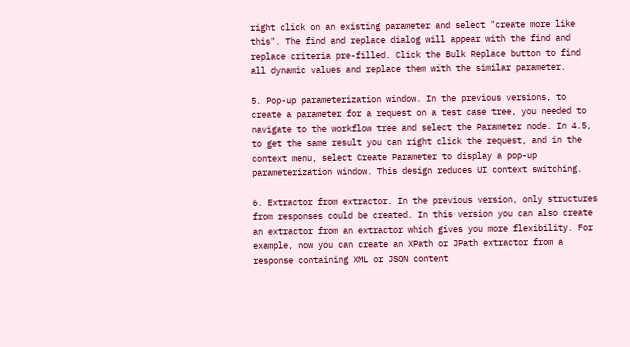right click on an existing parameter and select "create more like this". The find and replace dialog will appear with the find and replace criteria pre-filled. Click the Bulk Replace button to find all dynamic values and replace them with the similar parameter.

5. Pop-up parameterization window. In the previous versions, to create a parameter for a request on a test case tree, you needed to navigate to the workflow tree and select the Parameter node. In 4.5, to get the same result you can right click the request, and in the context menu, select Create Parameter to display a pop-up parameterization window. This design reduces UI context switching.

6. Extractor from extractor. In the previous version, only structures from responses could be created. In this version you can also create an extractor from an extractor which gives you more flexibility. For example, now you can create an XPath or JPath extractor from a response containing XML or JSON content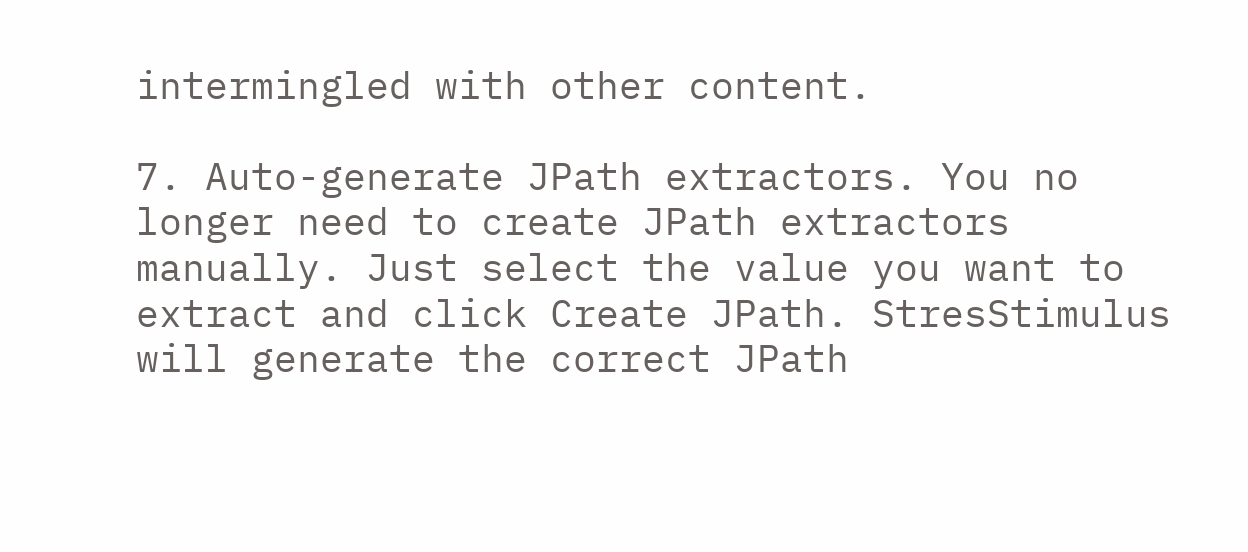intermingled with other content.

7. Auto-generate JPath extractors. You no longer need to create JPath extractors manually. Just select the value you want to extract and click Create JPath. StresStimulus will generate the correct JPath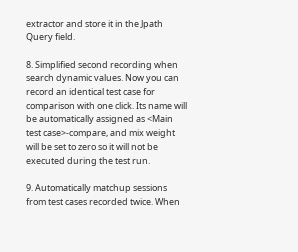extractor and store it in the Jpath Query field.

8. Simplified second recording when search dynamic values. Now you can record an identical test case for comparison with one click. Its name will be automatically assigned as <Main test case>-compare, and mix weight will be set to zero so it will not be executed during the test run.

9. Automatically matchup sessions from test cases recorded twice. When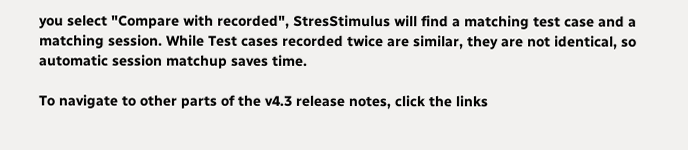you select "Compare with recorded", StresStimulus will find a matching test case and a matching session. While Test cases recorded twice are similar, they are not identical, so automatic session matchup saves time.

To navigate to other parts of the v4.3 release notes, click the links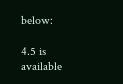below:

4.5 is available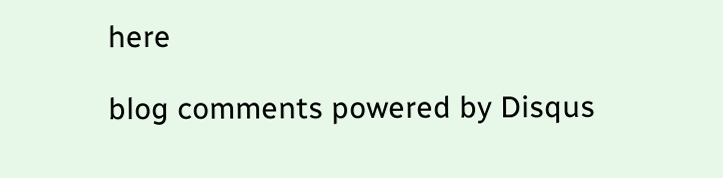here

blog comments powered by Disqus